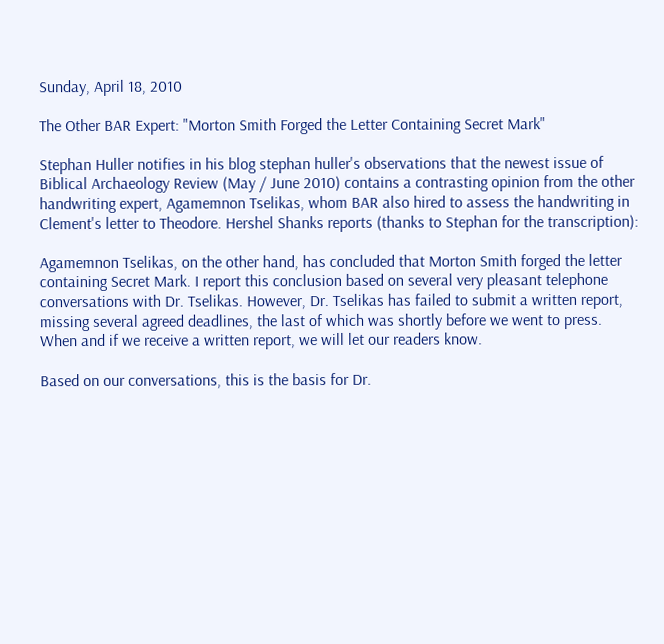Sunday, April 18, 2010

The Other BAR Expert: "Morton Smith Forged the Letter Containing Secret Mark"

Stephan Huller notifies in his blog stephan huller's observations that the newest issue of Biblical Archaeology Review (May / June 2010) contains a contrasting opinion from the other handwriting expert, Agamemnon Tselikas, whom BAR also hired to assess the handwriting in Clement's letter to Theodore. Hershel Shanks reports (thanks to Stephan for the transcription):

Agamemnon Tselikas, on the other hand, has concluded that Morton Smith forged the letter containing Secret Mark. I report this conclusion based on several very pleasant telephone conversations with Dr. Tselikas. However, Dr. Tselikas has failed to submit a written report, missing several agreed deadlines, the last of which was shortly before we went to press. When and if we receive a written report, we will let our readers know.

Based on our conversations, this is the basis for Dr.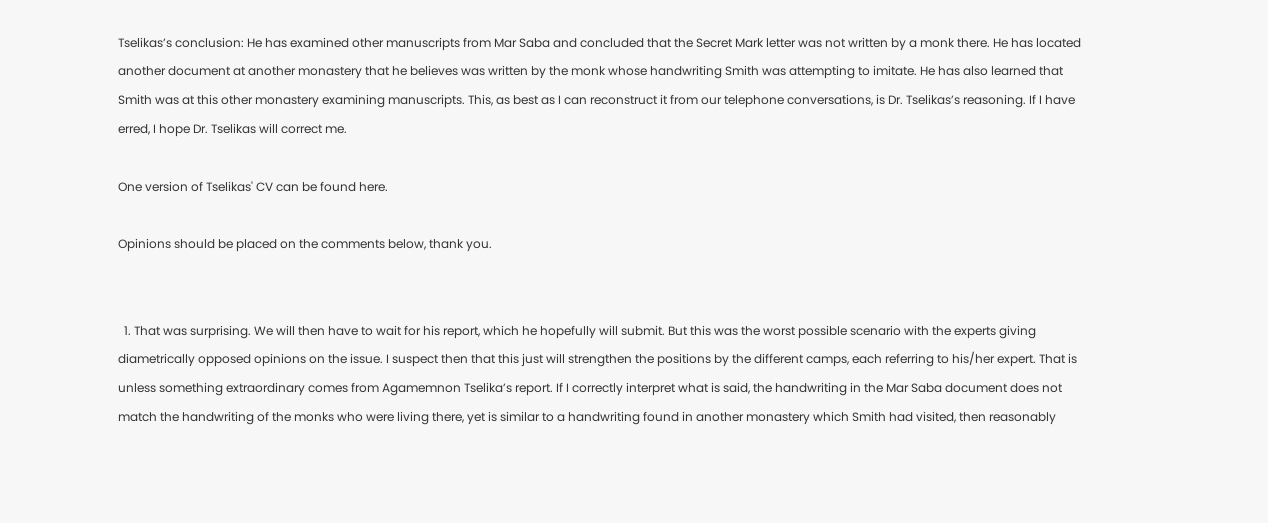Tselikas’s conclusion: He has examined other manuscripts from Mar Saba and concluded that the Secret Mark letter was not written by a monk there. He has located another document at another monastery that he believes was written by the monk whose handwriting Smith was attempting to imitate. He has also learned that Smith was at this other monastery examining manuscripts. This, as best as I can reconstruct it from our telephone conversations, is Dr. Tselikas’s reasoning. If I have erred, I hope Dr. Tselikas will correct me.

One version of Tselikas' CV can be found here.

Opinions should be placed on the comments below, thank you.


  1. That was surprising. We will then have to wait for his report, which he hopefully will submit. But this was the worst possible scenario with the experts giving diametrically opposed opinions on the issue. I suspect then that this just will strengthen the positions by the different camps, each referring to his/her expert. That is unless something extraordinary comes from Agamemnon Tselika’s report. If I correctly interpret what is said, the handwriting in the Mar Saba document does not match the handwriting of the monks who were living there, yet is similar to a handwriting found in another monastery which Smith had visited, then reasonably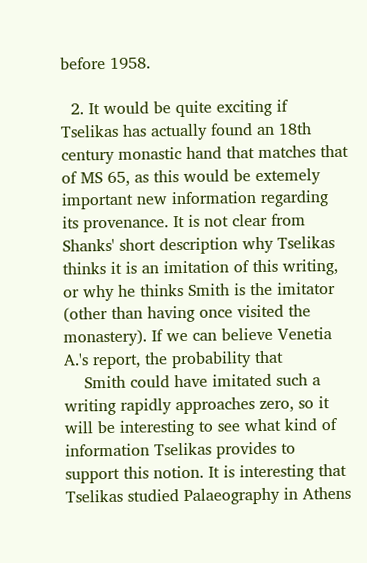before 1958.

  2. It would be quite exciting if Tselikas has actually found an 18th century monastic hand that matches that of MS 65, as this would be extemely important new information regarding its provenance. It is not clear from Shanks' short description why Tselikas thinks it is an imitation of this writing, or why he thinks Smith is the imitator (other than having once visited the monastery). If we can believe Venetia A.'s report, the probability that
    Smith could have imitated such a writing rapidly approaches zero, so it will be interesting to see what kind of information Tselikas provides to support this notion. It is interesting that Tselikas studied Palaeography in Athens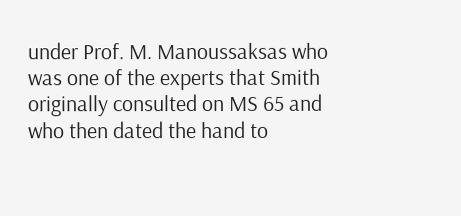under Prof. M. Manoussaksas who was one of the experts that Smith originally consulted on MS 65 and who then dated the hand to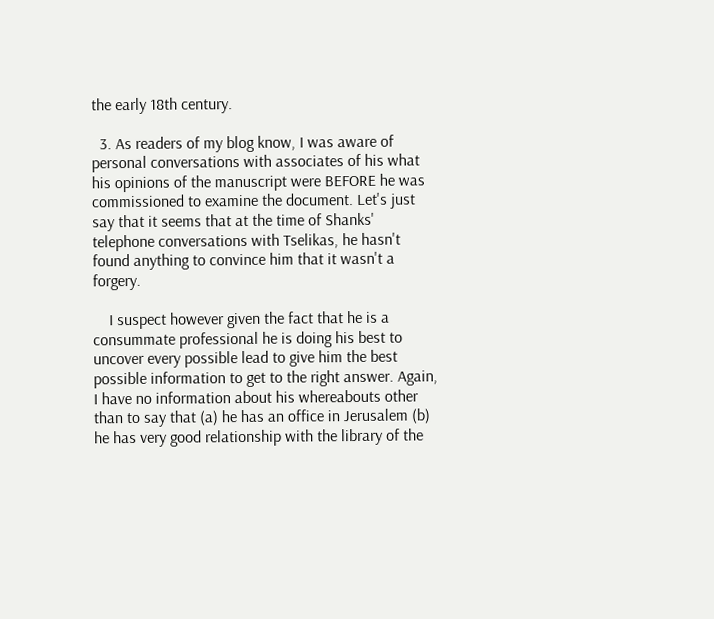the early 18th century.

  3. As readers of my blog know, I was aware of personal conversations with associates of his what his opinions of the manuscript were BEFORE he was commissioned to examine the document. Let's just say that it seems that at the time of Shanks' telephone conversations with Tselikas, he hasn't found anything to convince him that it wasn't a forgery.

    I suspect however given the fact that he is a consummate professional he is doing his best to uncover every possible lead to give him the best possible information to get to the right answer. Again, I have no information about his whereabouts other than to say that (a) he has an office in Jerusalem (b) he has very good relationship with the library of the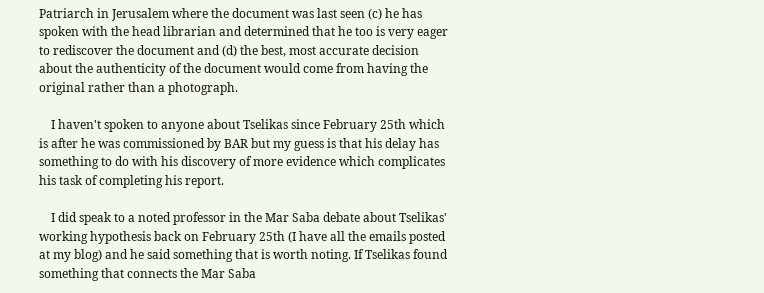Patriarch in Jerusalem where the document was last seen (c) he has spoken with the head librarian and determined that he too is very eager to rediscover the document and (d) the best, most accurate decision about the authenticity of the document would come from having the original rather than a photograph.

    I haven't spoken to anyone about Tselikas since February 25th which is after he was commissioned by BAR but my guess is that his delay has something to do with his discovery of more evidence which complicates his task of completing his report.

    I did speak to a noted professor in the Mar Saba debate about Tselikas' working hypothesis back on February 25th (I have all the emails posted at my blog) and he said something that is worth noting. If Tselikas found something that connects the Mar Saba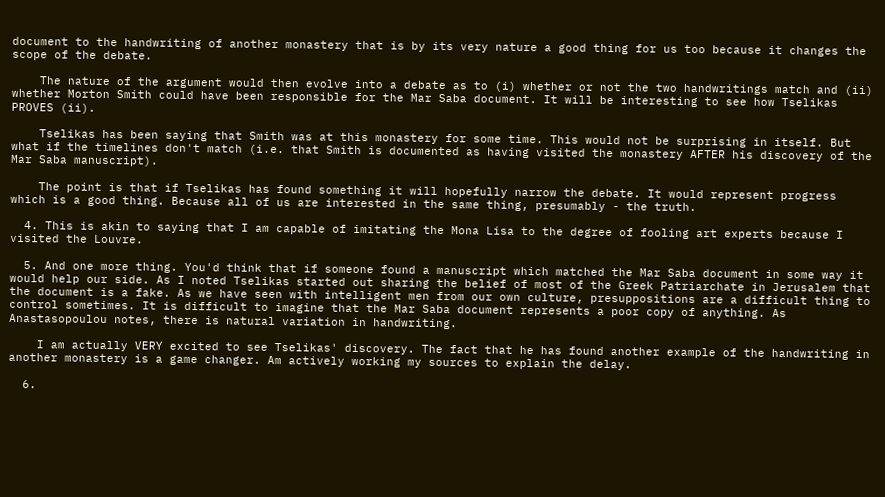document to the handwriting of another monastery that is by its very nature a good thing for us too because it changes the scope of the debate.

    The nature of the argument would then evolve into a debate as to (i) whether or not the two handwritings match and (ii) whether Morton Smith could have been responsible for the Mar Saba document. It will be interesting to see how Tselikas PROVES (ii).

    Tselikas has been saying that Smith was at this monastery for some time. This would not be surprising in itself. But what if the timelines don't match (i.e. that Smith is documented as having visited the monastery AFTER his discovery of the Mar Saba manuscript).

    The point is that if Tselikas has found something it will hopefully narrow the debate. It would represent progress which is a good thing. Because all of us are interested in the same thing, presumably - the truth.

  4. This is akin to saying that I am capable of imitating the Mona Lisa to the degree of fooling art experts because I visited the Louvre.

  5. And one more thing. You'd think that if someone found a manuscript which matched the Mar Saba document in some way it would help our side. As I noted Tselikas started out sharing the belief of most of the Greek Patriarchate in Jerusalem that the document is a fake. As we have seen with intelligent men from our own culture, presuppositions are a difficult thing to control sometimes. It is difficult to imagine that the Mar Saba document represents a poor copy of anything. As Anastasopoulou notes, there is natural variation in handwriting.

    I am actually VERY excited to see Tselikas' discovery. The fact that he has found another example of the handwriting in another monastery is a game changer. Am actively working my sources to explain the delay.

  6.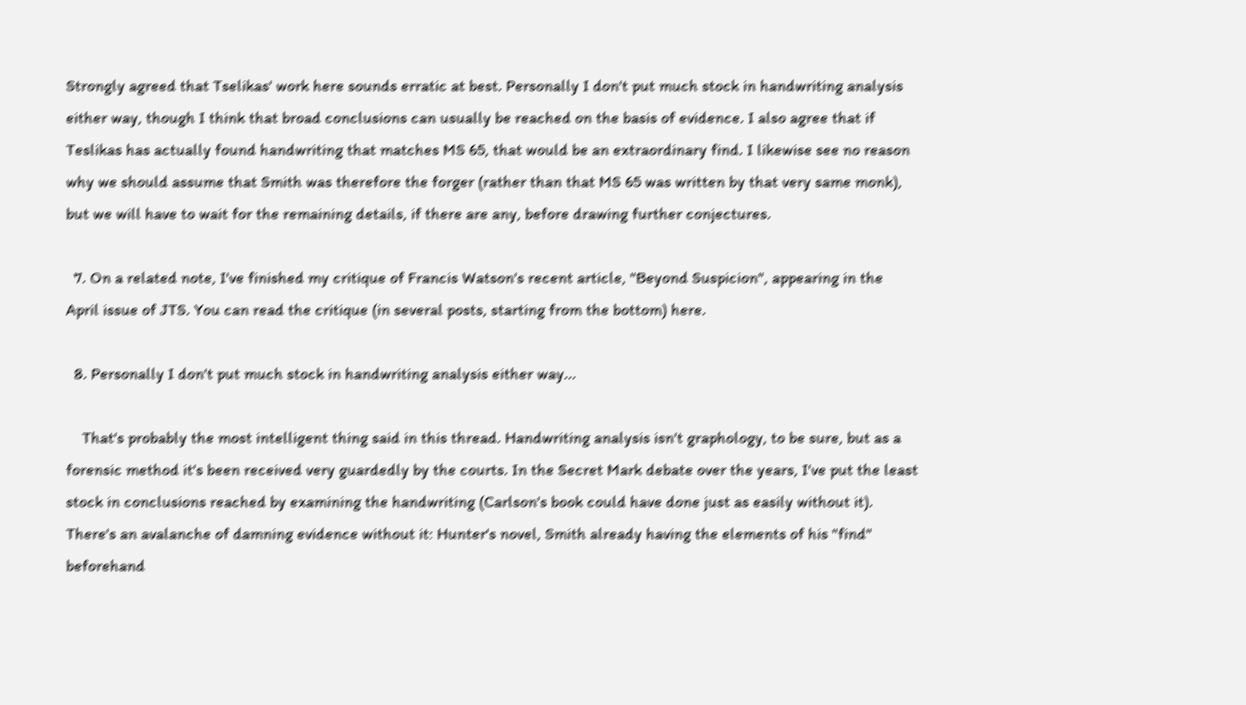Strongly agreed that Tselikas' work here sounds erratic at best. Personally I don't put much stock in handwriting analysis either way, though I think that broad conclusions can usually be reached on the basis of evidence. I also agree that if Teslikas has actually found handwriting that matches MS 65, that would be an extraordinary find. I likewise see no reason why we should assume that Smith was therefore the forger (rather than that MS 65 was written by that very same monk), but we will have to wait for the remaining details, if there are any, before drawing further conjectures.

  7. On a related note, I've finished my critique of Francis Watson's recent article, "Beyond Suspicion", appearing in the April issue of JTS. You can read the critique (in several posts, starting from the bottom) here.

  8. Personally I don't put much stock in handwriting analysis either way...

    That's probably the most intelligent thing said in this thread. Handwriting analysis isn't graphology, to be sure, but as a forensic method it's been received very guardedly by the courts. In the Secret Mark debate over the years, I've put the least stock in conclusions reached by examining the handwriting (Carlson's book could have done just as easily without it). There's an avalanche of damning evidence without it: Hunter's novel, Smith already having the elements of his "find" beforehand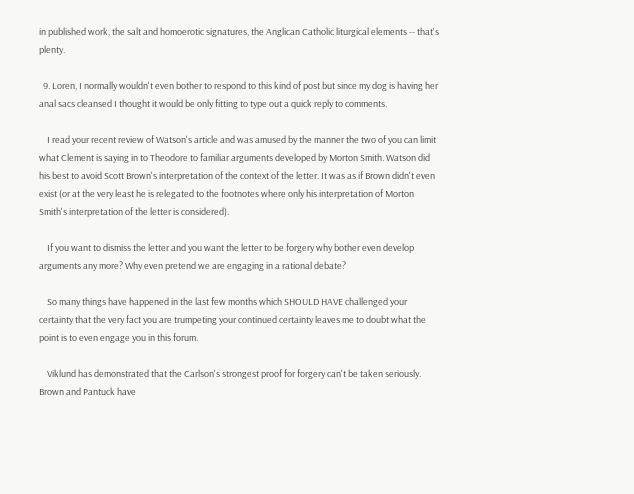in published work, the salt and homoerotic signatures, the Anglican Catholic liturgical elements -- that's plenty.

  9. Loren, I normally wouldn't even bother to respond to this kind of post but since my dog is having her anal sacs cleansed I thought it would be only fitting to type out a quick reply to comments.

    I read your recent review of Watson's article and was amused by the manner the two of you can limit what Clement is saying in to Theodore to familiar arguments developed by Morton Smith. Watson did his best to avoid Scott Brown's interpretation of the context of the letter. It was as if Brown didn't even exist (or at the very least he is relegated to the footnotes where only his interpretation of Morton Smith's interpretation of the letter is considered).

    If you want to dismiss the letter and you want the letter to be forgery why bother even develop arguments any more? Why even pretend we are engaging in a rational debate?

    So many things have happened in the last few months which SHOULD HAVE challenged your certainty that the very fact you are trumpeting your continued certainty leaves me to doubt what the point is to even engage you in this forum.

    Viklund has demonstrated that the Carlson's strongest proof for forgery can't be taken seriously. Brown and Pantuck have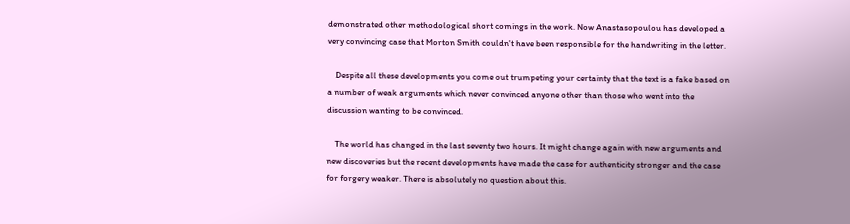demonstrated other methodological short comings in the work. Now Anastasopoulou has developed a very convincing case that Morton Smith couldn't have been responsible for the handwriting in the letter.

    Despite all these developments you come out trumpeting your certainty that the text is a fake based on a number of weak arguments which never convinced anyone other than those who went into the discussion wanting to be convinced.

    The world has changed in the last seventy two hours. It might change again with new arguments and new discoveries but the recent developments have made the case for authenticity stronger and the case for forgery weaker. There is absolutely no question about this.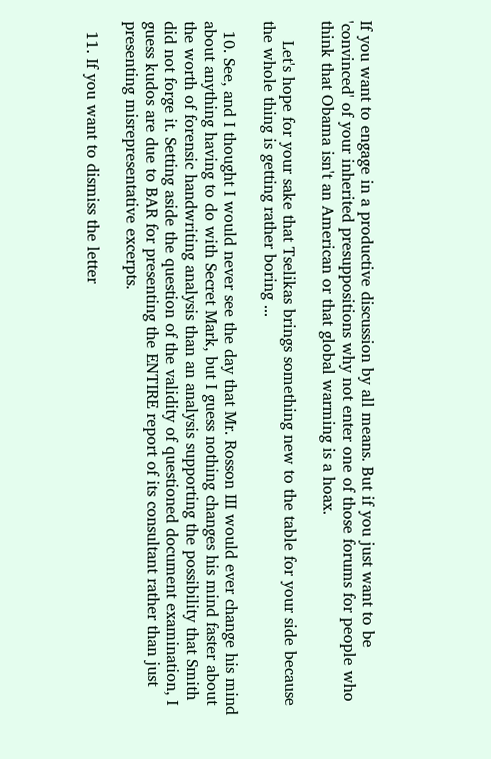If you want to engage in a productive discussion by all means. But if you just want to be 'convinced' of your inherited presuppositions why not enter one of those forums for people who think that Obama isn't an American or that global warming is a hoax.

    Let's hope for your sake that Tselikas brings something new to the table for your side because the whole thing is getting rather boring ...

  10. See, and I thought I would never see the day that Mr. Rosson III would ever change his mind about anything having to do with Secret Mark, but I guess nothing changes his mind faster about the worth of forensic handwriting analysis than an analysis supporting the possibility that Smith did not forge it. Setting aside the question of the validity of questioned document examination, I guess kudos are due to BAR for presenting the ENTIRE report of its consultant rather than just presenting misrepresentative excerpts.

  11. If you want to dismiss the letter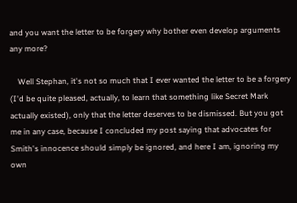and you want the letter to be forgery why bother even develop arguments any more?

    Well Stephan, it's not so much that I ever wanted the letter to be a forgery (I'd be quite pleased, actually, to learn that something like Secret Mark actually existed), only that the letter deserves to be dismissed. But you got me in any case, because I concluded my post saying that advocates for Smith's innocence should simply be ignored, and here I am, ignoring my own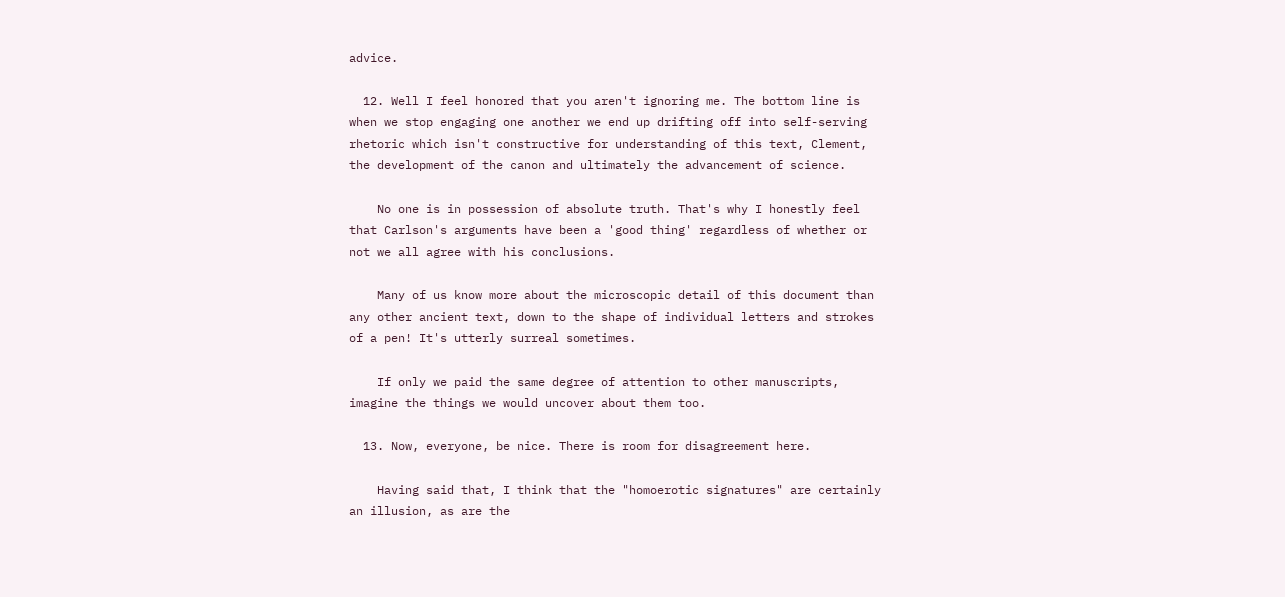advice.

  12. Well I feel honored that you aren't ignoring me. The bottom line is when we stop engaging one another we end up drifting off into self-serving rhetoric which isn't constructive for understanding of this text, Clement, the development of the canon and ultimately the advancement of science.

    No one is in possession of absolute truth. That's why I honestly feel that Carlson's arguments have been a 'good thing' regardless of whether or not we all agree with his conclusions.

    Many of us know more about the microscopic detail of this document than any other ancient text, down to the shape of individual letters and strokes of a pen! It's utterly surreal sometimes.

    If only we paid the same degree of attention to other manuscripts, imagine the things we would uncover about them too.

  13. Now, everyone, be nice. There is room for disagreement here.

    Having said that, I think that the "homoerotic signatures" are certainly an illusion, as are the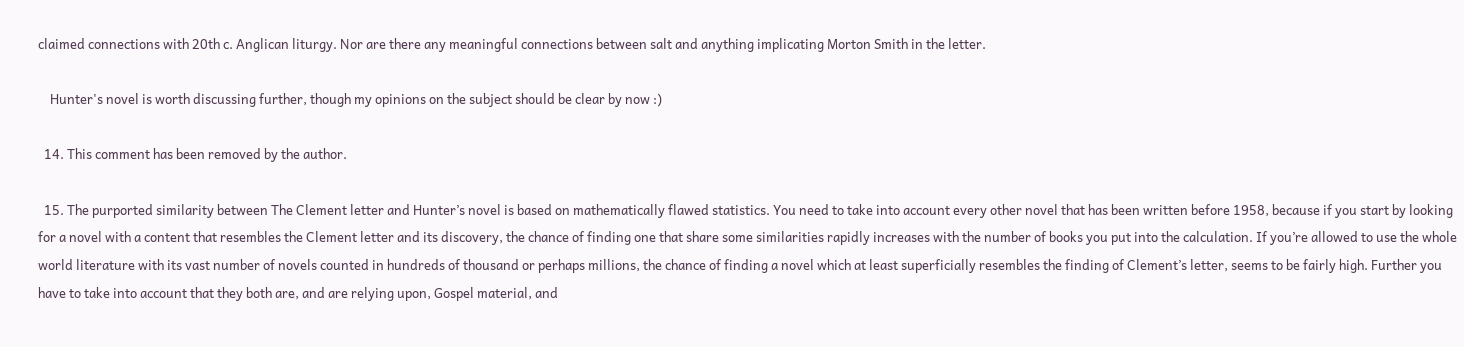claimed connections with 20th c. Anglican liturgy. Nor are there any meaningful connections between salt and anything implicating Morton Smith in the letter.

    Hunter's novel is worth discussing further, though my opinions on the subject should be clear by now :)

  14. This comment has been removed by the author.

  15. The purported similarity between The Clement letter and Hunter’s novel is based on mathematically flawed statistics. You need to take into account every other novel that has been written before 1958, because if you start by looking for a novel with a content that resembles the Clement letter and its discovery, the chance of finding one that share some similarities rapidly increases with the number of books you put into the calculation. If you’re allowed to use the whole world literature with its vast number of novels counted in hundreds of thousand or perhaps millions, the chance of finding a novel which at least superficially resembles the finding of Clement’s letter, seems to be fairly high. Further you have to take into account that they both are, and are relying upon, Gospel material, and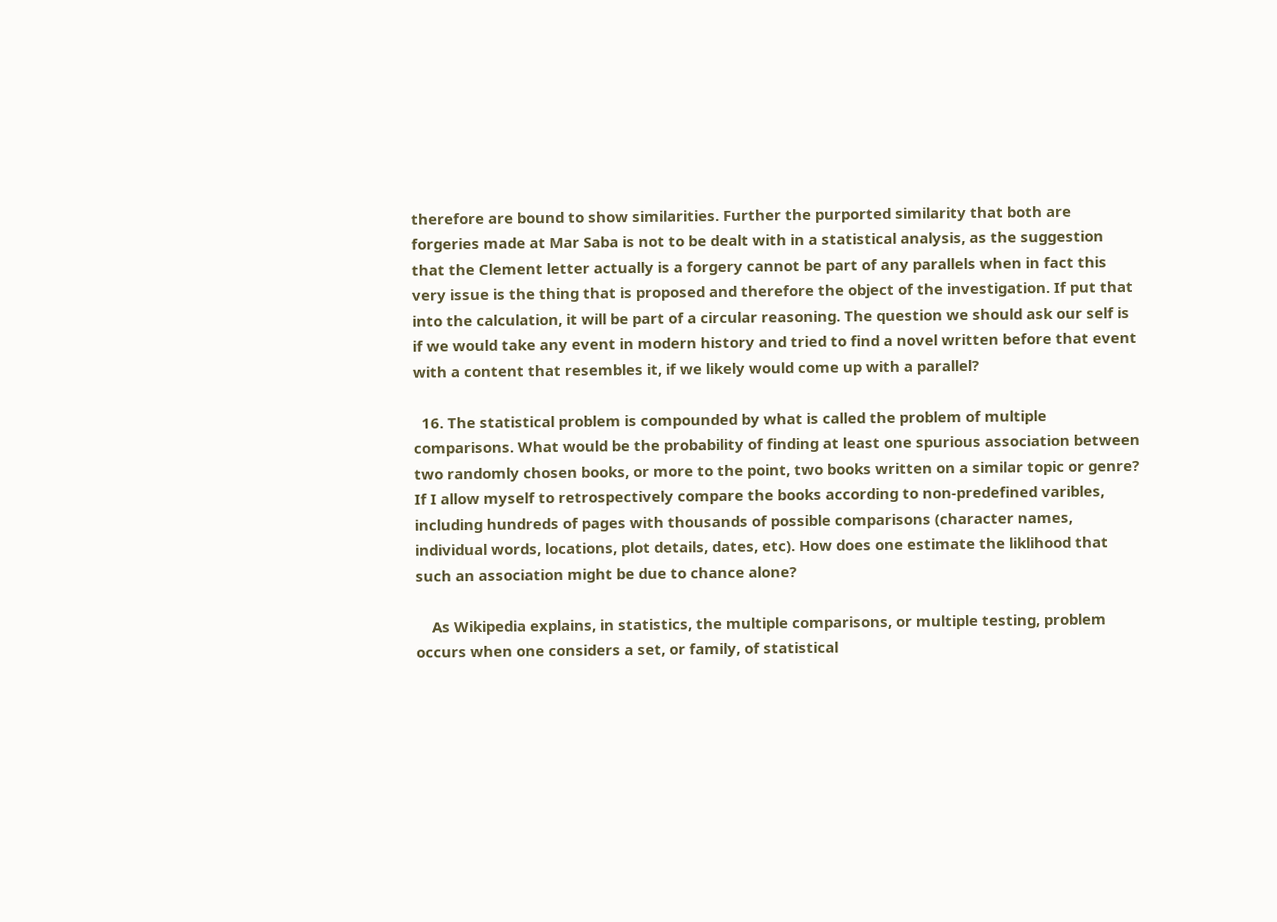therefore are bound to show similarities. Further the purported similarity that both are forgeries made at Mar Saba is not to be dealt with in a statistical analysis, as the suggestion that the Clement letter actually is a forgery cannot be part of any parallels when in fact this very issue is the thing that is proposed and therefore the object of the investigation. If put that into the calculation, it will be part of a circular reasoning. The question we should ask our self is if we would take any event in modern history and tried to find a novel written before that event with a content that resembles it, if we likely would come up with a parallel?

  16. The statistical problem is compounded by what is called the problem of multiple comparisons. What would be the probability of finding at least one spurious association between two randomly chosen books, or more to the point, two books written on a similar topic or genre? If I allow myself to retrospectively compare the books according to non-predefined varibles, including hundreds of pages with thousands of possible comparisons (character names, individual words, locations, plot details, dates, etc). How does one estimate the liklihood that such an association might be due to chance alone?

    As Wikipedia explains, in statistics, the multiple comparisons, or multiple testing, problem occurs when one considers a set, or family, of statistical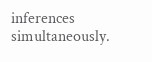inferences simultaneously.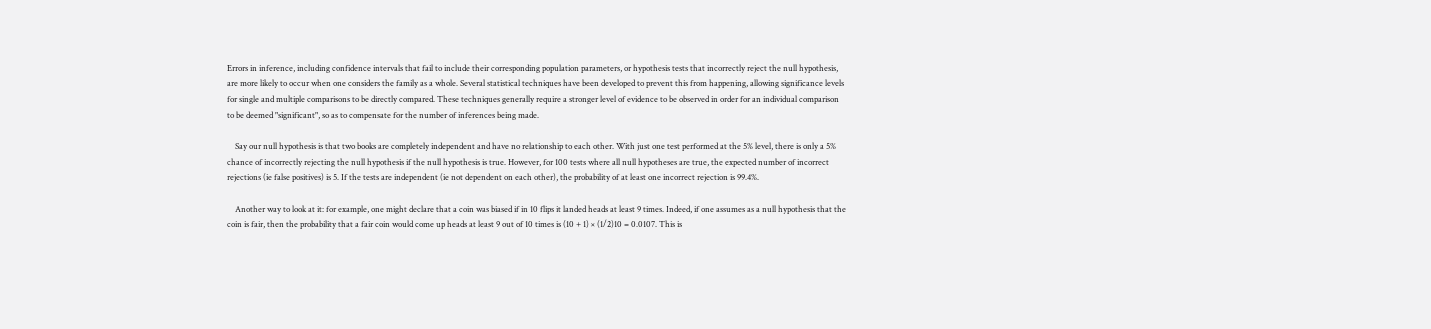Errors in inference, including confidence intervals that fail to include their corresponding population parameters, or hypothesis tests that incorrectly reject the null hypothesis, are more likely to occur when one considers the family as a whole. Several statistical techniques have been developed to prevent this from happening, allowing significance levels for single and multiple comparisons to be directly compared. These techniques generally require a stronger level of evidence to be observed in order for an individual comparison to be deemed "significant", so as to compensate for the number of inferences being made.

    Say our null hypothesis is that two books are completely independent and have no relationship to each other. With just one test performed at the 5% level, there is only a 5% chance of incorrectly rejecting the null hypothesis if the null hypothesis is true. However, for 100 tests where all null hypotheses are true, the expected number of incorrect rejections (ie false positives) is 5. If the tests are independent (ie not dependent on each other), the probability of at least one incorrect rejection is 99.4%.

    Another way to look at it: for example, one might declare that a coin was biased if in 10 flips it landed heads at least 9 times. Indeed, if one assumes as a null hypothesis that the coin is fair, then the probability that a fair coin would come up heads at least 9 out of 10 times is (10 + 1) × (1/2)10 = 0.0107. This is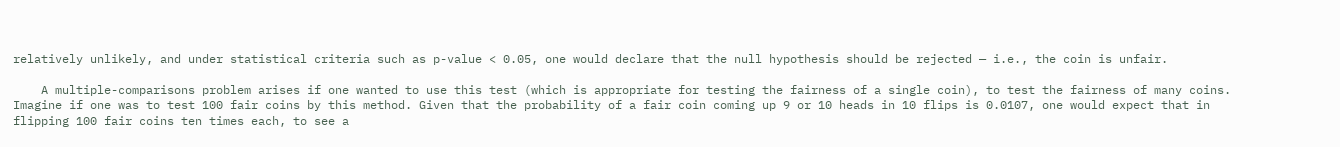relatively unlikely, and under statistical criteria such as p-value < 0.05, one would declare that the null hypothesis should be rejected — i.e., the coin is unfair.

    A multiple-comparisons problem arises if one wanted to use this test (which is appropriate for testing the fairness of a single coin), to test the fairness of many coins. Imagine if one was to test 100 fair coins by this method. Given that the probability of a fair coin coming up 9 or 10 heads in 10 flips is 0.0107, one would expect that in flipping 100 fair coins ten times each, to see a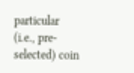particular (i.e., pre-selected) coin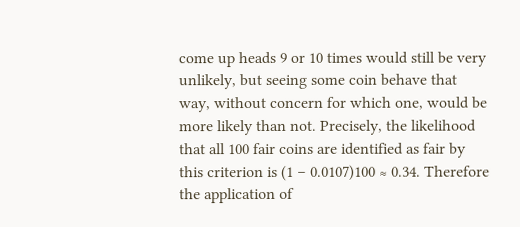come up heads 9 or 10 times would still be very unlikely, but seeing some coin behave that way, without concern for which one, would be more likely than not. Precisely, the likelihood that all 100 fair coins are identified as fair by this criterion is (1 − 0.0107)100 ≈ 0.34. Therefore the application of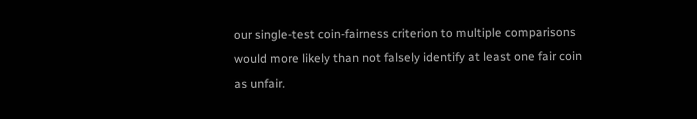our single-test coin-fairness criterion to multiple comparisons would more likely than not falsely identify at least one fair coin as unfair.